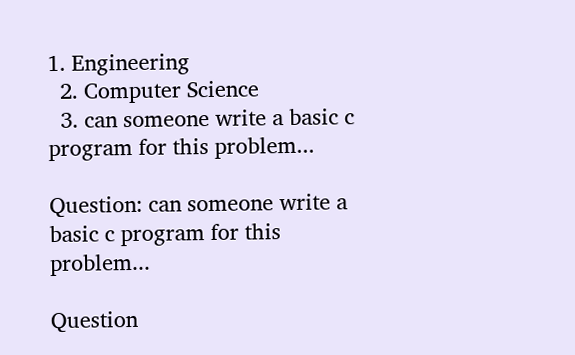1. Engineering
  2. Computer Science
  3. can someone write a basic c program for this problem...

Question: can someone write a basic c program for this problem...

Question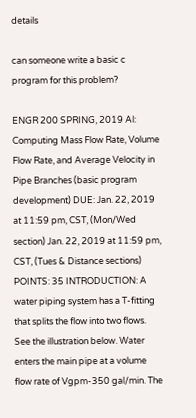details

can someone write a basic c program for this problem?

ENGR 200 SPRING, 2019 Al: Computing Mass Flow Rate, Volume Flow Rate, and Average Velocity in Pipe Branches (basic program development) DUE: Jan. 22, 2019 at 11:59 pm, CST, (Mon/Wed section) Jan. 22, 2019 at 11:59 pm, CST, (Tues & Distance sections) POINTS: 35 INTRODUCTION: A water piping system has a T-fitting that splits the flow into two flows. See the illustration below. Water enters the main pipe at a volume flow rate of Vgpm-350 gal/min. The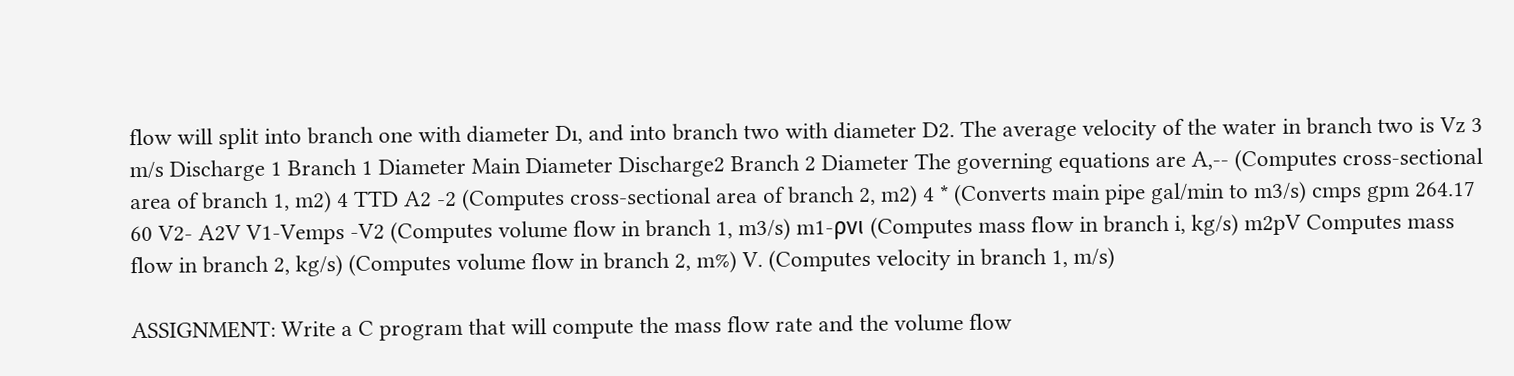flow will split into branch one with diameter Dı, and into branch two with diameter D2. The average velocity of the water in branch two is Vz 3 m/s Discharge 1 Branch 1 Diameter Main Diameter Discharge2 Branch 2 Diameter The governing equations are A,-- (Computes cross-sectional area of branch 1, m2) 4 TTD A2 -2 (Computes cross-sectional area of branch 2, m2) 4 * (Converts main pipe gal/min to m3/s) cmps gpm 264.17 60 V2- A2V V1-Vemps -V2 (Computes volume flow in branch 1, m3/s) m1-ρνι (Computes mass flow in branch i, kg/s) m2pV Computes mass flow in branch 2, kg/s) (Computes volume flow in branch 2, m%) V. (Computes velocity in branch 1, m/s)

ASSIGNMENT: Write a C program that will compute the mass flow rate and the volume flow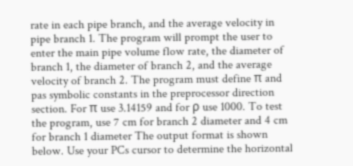rate in each pipe branch, and the average velocity in pipe branch 1. The program will prompt the user to enter the main pipe volume flow rate, the diameter of branch 1, the diameter of branch 2, and the average velocity of branch 2. The program must define π and pas symbolic constants in the preprocessor direction section. For π use 3.14159 and for ρ use 1000. To test the program, use 7 cm for branch 2 diameter and 4 cm for branch 1 diameter The output format is shown below. Use your PCs cursor to determine the horizontal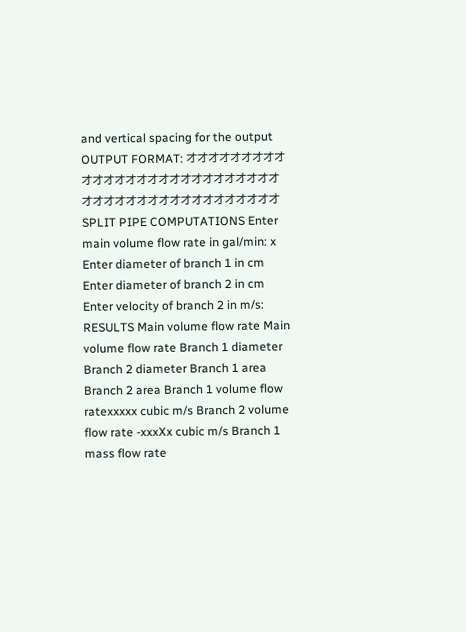and vertical spacing for the output OUTPUT FORMAT: オオオオオオオオオオオオオオオオオオオオオオオオオオオオオオオオオオオオオオオオオオオオオ SPLIT PIPE COMPUTATIONS Enter main volume flow rate in gal/min: x Enter diameter of branch 1 in cm Enter diameter of branch 2 in cm Enter velocity of branch 2 in m/s: RESULTS Main volume flow rate Main volume flow rate Branch 1 diameter Branch 2 diameter Branch 1 area Branch 2 area Branch 1 volume flow ratexxxxx cubic m/s Branch 2 volume flow rate -xxxXx cubic m/s Branch 1 mass flow rate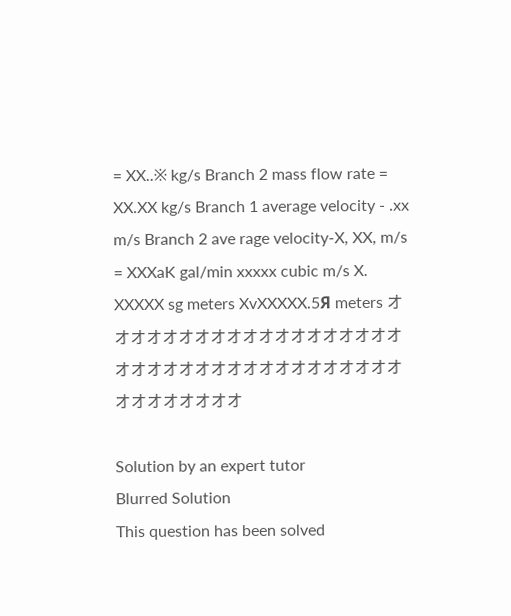= XX..※ kg/s Branch 2 mass flow rate = XX.XX kg/s Branch 1 average velocity - .xx m/s Branch 2 ave rage velocity-X, XX, m/s = XXXaK gal/min xxxxx cubic m/s X. XXXXX sg meters XvXXXXX.5Я meters オオオオオオオオオオオオオオオオオオオオオオオオオオオオオオオオオオオオオオオオオオオオオ

Solution by an expert tutor
Blurred Solution
This question has been solved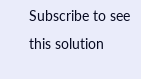Subscribe to see this solution